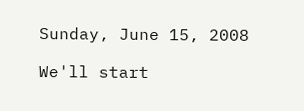Sunday, June 15, 2008

We'll start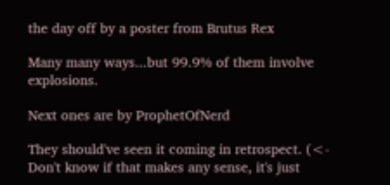the day off by a poster from Brutus Rex

Many many ways...but 99.9% of them involve explosions.

Next ones are by ProphetOfNerd

They should've seen it coming in retrospect. (<- Don't know if that makes any sense, it's just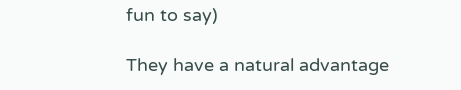fun to say)

They have a natural advantage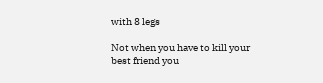with 8 legs

Not when you have to kill your best friend you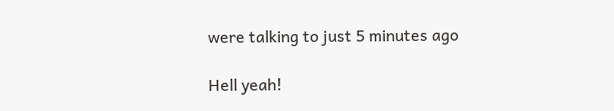were talking to just 5 minutes ago

Hell yeah!